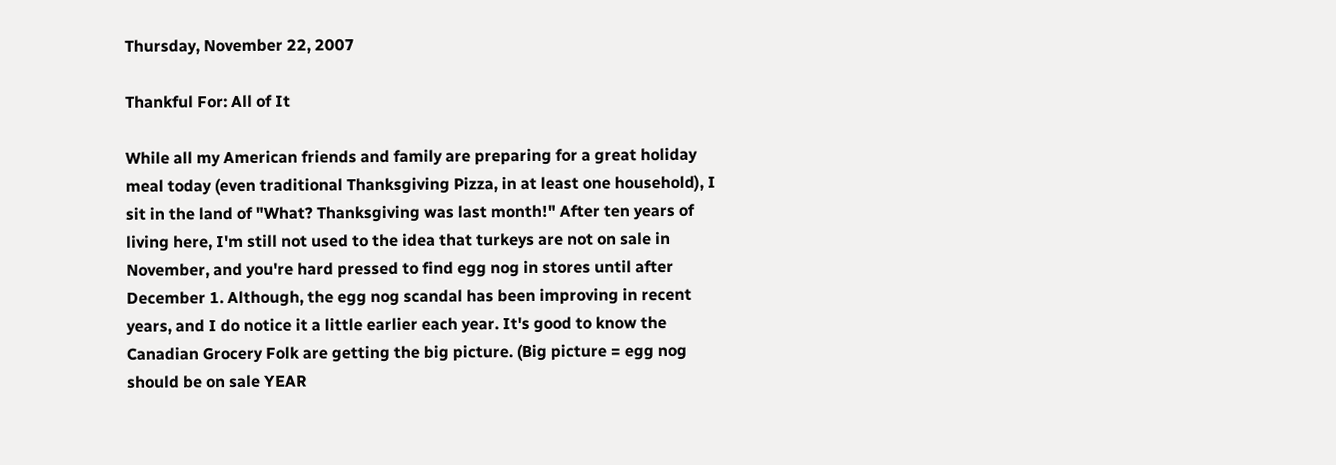Thursday, November 22, 2007

Thankful For: All of It

While all my American friends and family are preparing for a great holiday meal today (even traditional Thanksgiving Pizza, in at least one household), I sit in the land of "What? Thanksgiving was last month!" After ten years of living here, I'm still not used to the idea that turkeys are not on sale in November, and you're hard pressed to find egg nog in stores until after December 1. Although, the egg nog scandal has been improving in recent years, and I do notice it a little earlier each year. It's good to know the Canadian Grocery Folk are getting the big picture. (Big picture = egg nog should be on sale YEAR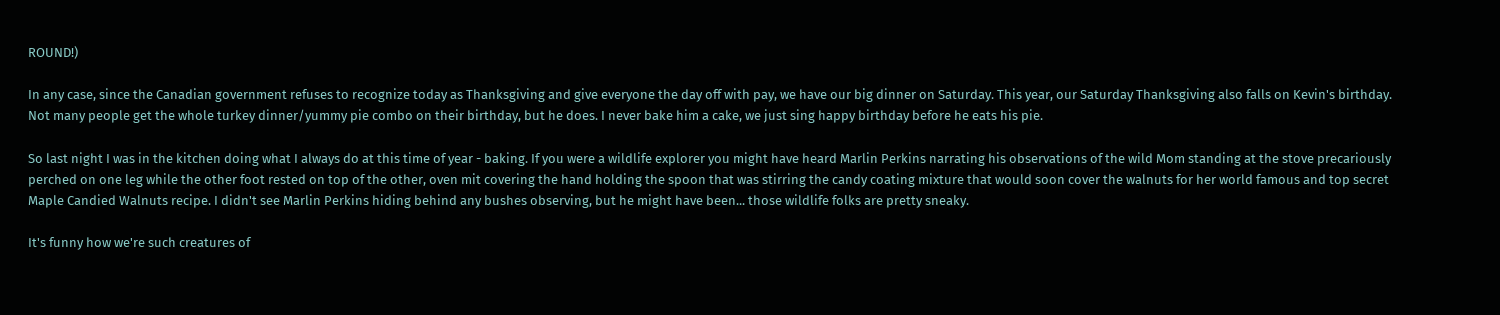ROUND!)

In any case, since the Canadian government refuses to recognize today as Thanksgiving and give everyone the day off with pay, we have our big dinner on Saturday. This year, our Saturday Thanksgiving also falls on Kevin's birthday. Not many people get the whole turkey dinner/yummy pie combo on their birthday, but he does. I never bake him a cake, we just sing happy birthday before he eats his pie.

So last night I was in the kitchen doing what I always do at this time of year - baking. If you were a wildlife explorer you might have heard Marlin Perkins narrating his observations of the wild Mom standing at the stove precariously perched on one leg while the other foot rested on top of the other, oven mit covering the hand holding the spoon that was stirring the candy coating mixture that would soon cover the walnuts for her world famous and top secret Maple Candied Walnuts recipe. I didn't see Marlin Perkins hiding behind any bushes observing, but he might have been... those wildlife folks are pretty sneaky.

It's funny how we're such creatures of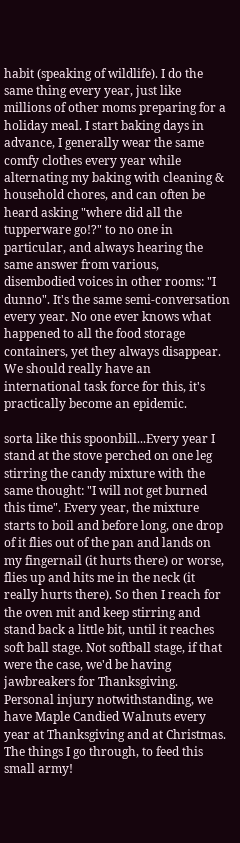habit (speaking of wildlife). I do the same thing every year, just like millions of other moms preparing for a holiday meal. I start baking days in advance, I generally wear the same comfy clothes every year while alternating my baking with cleaning & household chores, and can often be heard asking "where did all the tupperware go!?" to no one in particular, and always hearing the same answer from various, disembodied voices in other rooms: "I dunno". It's the same semi-conversation every year. No one ever knows what happened to all the food storage containers, yet they always disappear. We should really have an international task force for this, it's practically become an epidemic.

sorta like this spoonbill...Every year I stand at the stove perched on one leg stirring the candy mixture with the same thought: "I will not get burned this time". Every year, the mixture starts to boil and before long, one drop of it flies out of the pan and lands on my fingernail (it hurts there) or worse, flies up and hits me in the neck (it really hurts there). So then I reach for the oven mit and keep stirring and stand back a little bit, until it reaches soft ball stage. Not softball stage, if that were the case, we'd be having jawbreakers for Thanksgiving. Personal injury notwithstanding, we have Maple Candied Walnuts every year at Thanksgiving and at Christmas. The things I go through, to feed this small army!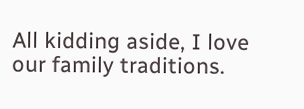All kidding aside, I love our family traditions.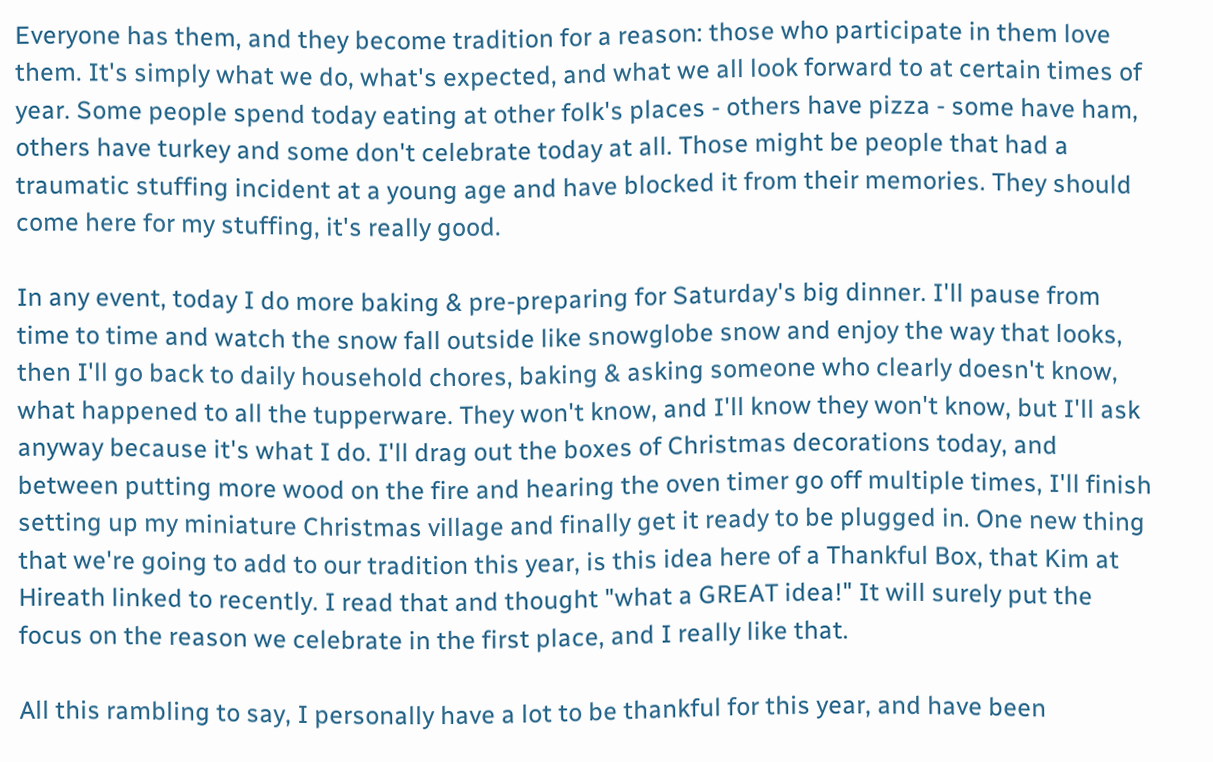Everyone has them, and they become tradition for a reason: those who participate in them love them. It's simply what we do, what's expected, and what we all look forward to at certain times of year. Some people spend today eating at other folk's places - others have pizza - some have ham, others have turkey and some don't celebrate today at all. Those might be people that had a traumatic stuffing incident at a young age and have blocked it from their memories. They should come here for my stuffing, it's really good.

In any event, today I do more baking & pre-preparing for Saturday's big dinner. I'll pause from time to time and watch the snow fall outside like snowglobe snow and enjoy the way that looks, then I'll go back to daily household chores, baking & asking someone who clearly doesn't know, what happened to all the tupperware. They won't know, and I'll know they won't know, but I'll ask anyway because it's what I do. I'll drag out the boxes of Christmas decorations today, and between putting more wood on the fire and hearing the oven timer go off multiple times, I'll finish setting up my miniature Christmas village and finally get it ready to be plugged in. One new thing that we're going to add to our tradition this year, is this idea here of a Thankful Box, that Kim at Hireath linked to recently. I read that and thought "what a GREAT idea!" It will surely put the focus on the reason we celebrate in the first place, and I really like that.

All this rambling to say, I personally have a lot to be thankful for this year, and have been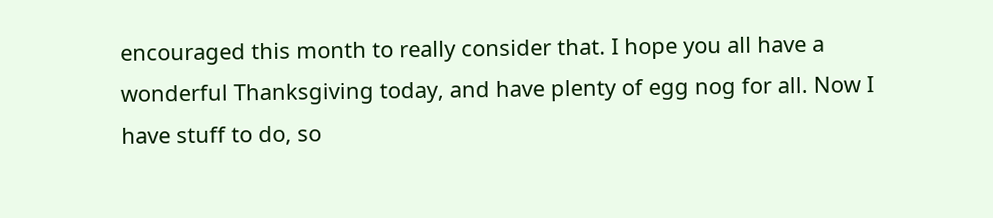encouraged this month to really consider that. I hope you all have a wonderful Thanksgiving today, and have plenty of egg nog for all. Now I have stuff to do, so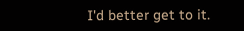I'd better get to it.